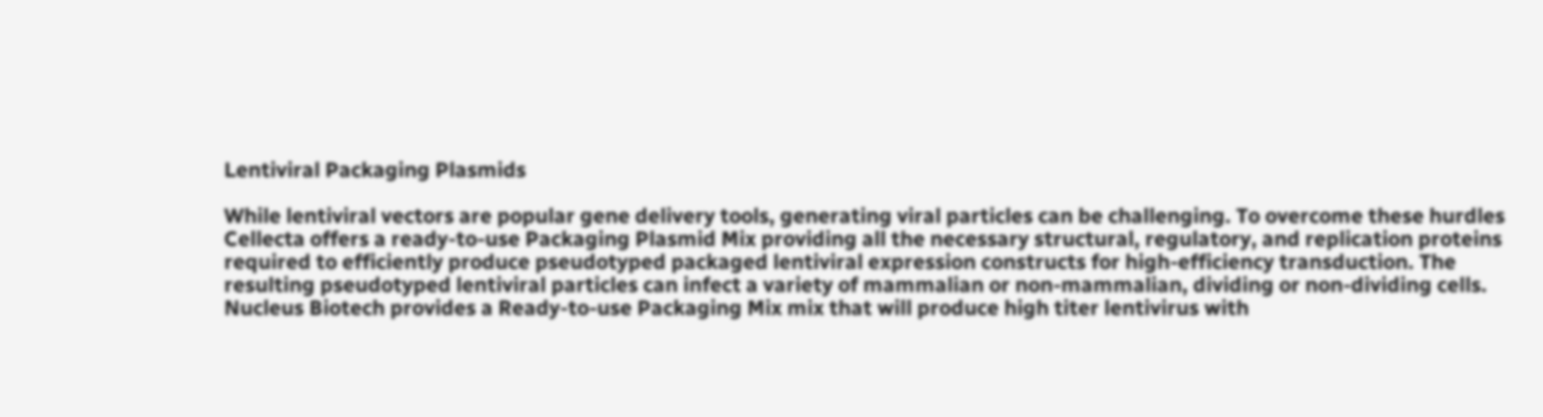Lentiviral Packaging Plasmids

While lentiviral vectors are popular gene delivery tools, generating viral particles can be challenging. To overcome these hurdles Cellecta offers a ready-to-use Packaging Plasmid Mix providing all the necessary structural, regulatory, and replication proteins required to efficiently produce pseudotyped packaged lentiviral expression constructs for high-efficiency transduction. The resulting pseudotyped lentiviral particles can infect a variety of mammalian or non-mammalian, dividing or non-dividing cells.
Nucleus Biotech provides a Ready-to-use Packaging Mix mix that will produce high titer lentivirus with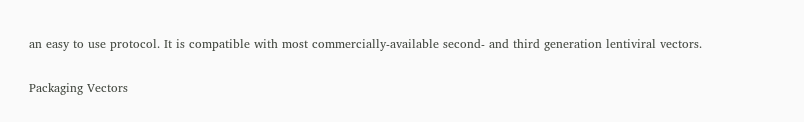an easy to use protocol. It is compatible with most commercially-available second- and third generation lentiviral vectors.

Packaging Vectors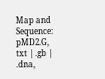Map and Sequence: pMD2.G, txt | .gb | .dna,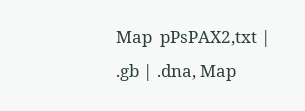Map  pPsPAX2,txt | .gb | .dna, Map